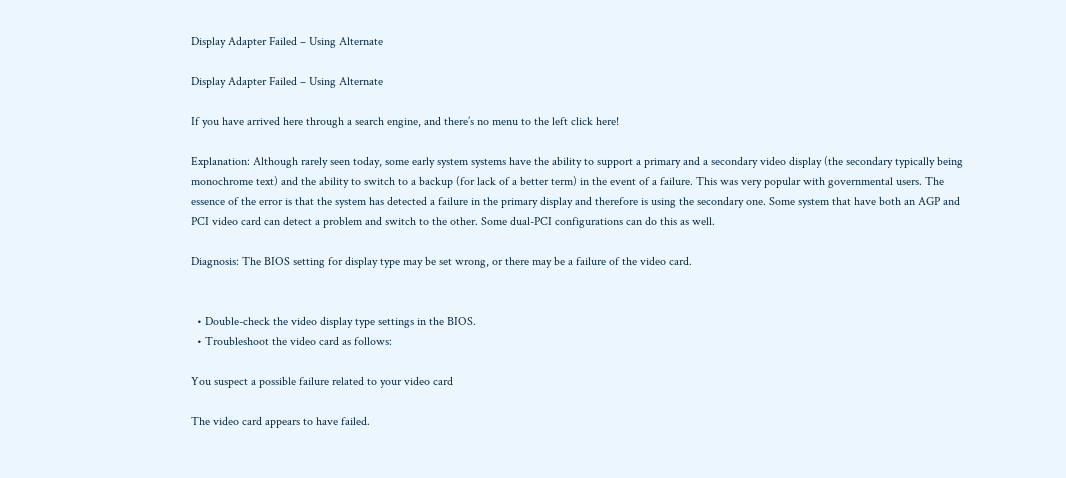Display Adapter Failed – Using Alternate

Display Adapter Failed – Using Alternate

If you have arrived here through a search engine, and there’s no menu to the left click here!

Explanation: Although rarely seen today, some early system systems have the ability to support a primary and a secondary video display (the secondary typically being monochrome text) and the ability to switch to a backup (for lack of a better term) in the event of a failure. This was very popular with governmental users. The essence of the error is that the system has detected a failure in the primary display and therefore is using the secondary one. Some system that have both an AGP and PCI video card can detect a problem and switch to the other. Some dual-PCI configurations can do this as well.

Diagnosis: The BIOS setting for display type may be set wrong, or there may be a failure of the video card.


  • Double-check the video display type settings in the BIOS.
  • Troubleshoot the video card as follows:

You suspect a possible failure related to your video card

The video card appears to have failed.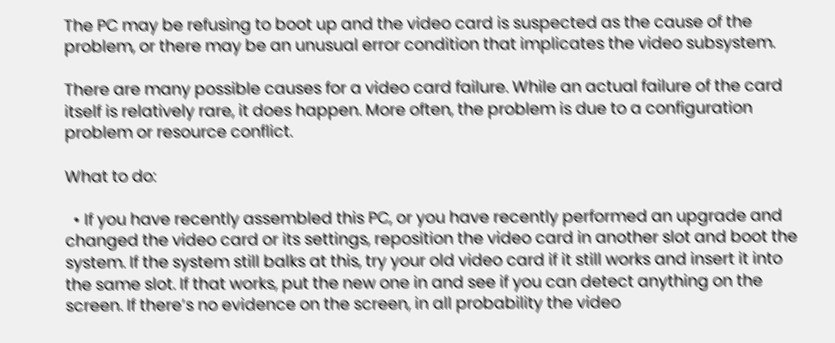The PC may be refusing to boot up and the video card is suspected as the cause of the problem, or there may be an unusual error condition that implicates the video subsystem.

There are many possible causes for a video card failure. While an actual failure of the card itself is relatively rare, it does happen. More often, the problem is due to a configuration problem or resource conflict.

What to do:

  • If you have recently assembled this PC, or you have recently performed an upgrade and changed the video card or its settings, reposition the video card in another slot and boot the system. If the system still balks at this, try your old video card if it still works and insert it into the same slot. If that works, put the new one in and see if you can detect anything on the screen. If there’s no evidence on the screen, in all probability the video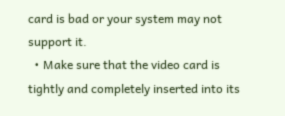card is bad or your system may not support it.
  • Make sure that the video card is tightly and completely inserted into its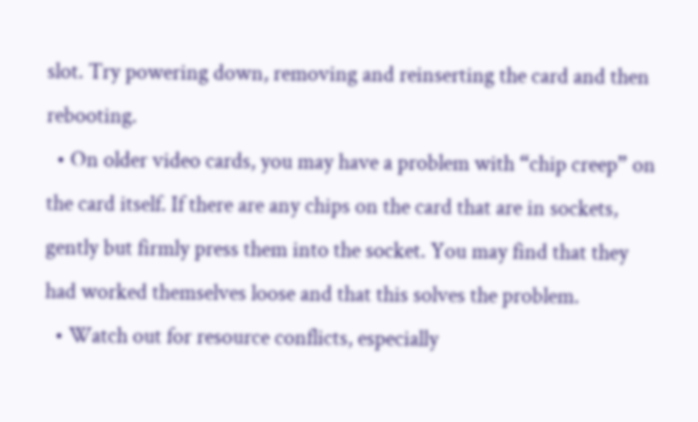slot. Try powering down, removing and reinserting the card and then rebooting.
  • On older video cards, you may have a problem with “chip creep” on the card itself. If there are any chips on the card that are in sockets, gently but firmly press them into the socket. You may find that they had worked themselves loose and that this solves the problem.
  • Watch out for resource conflicts, especially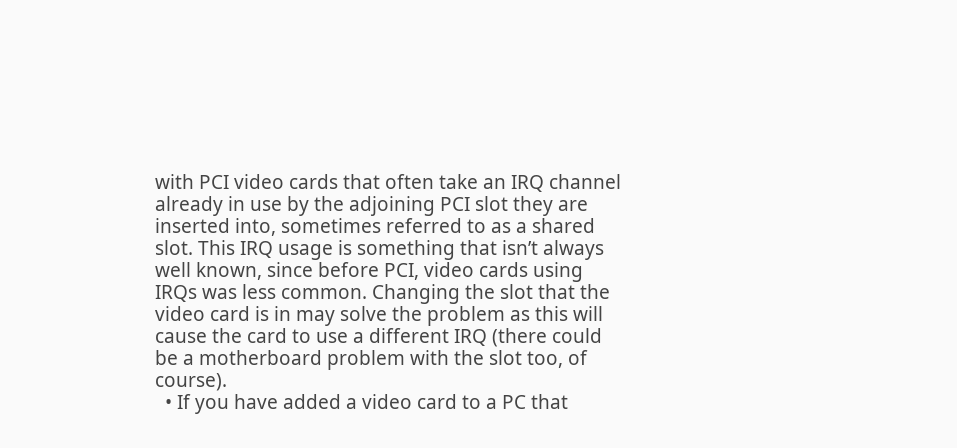with PCI video cards that often take an IRQ channel already in use by the adjoining PCI slot they are inserted into, sometimes referred to as a shared slot. This IRQ usage is something that isn’t always well known, since before PCI, video cards using IRQs was less common. Changing the slot that the video card is in may solve the problem as this will cause the card to use a different IRQ (there could be a motherboard problem with the slot too, of course).
  • If you have added a video card to a PC that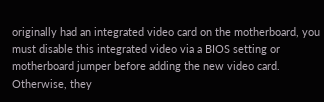originally had an integrated video card on the motherboard, you must disable this integrated video via a BIOS setting or motherboard jumper before adding the new video card. Otherwise, they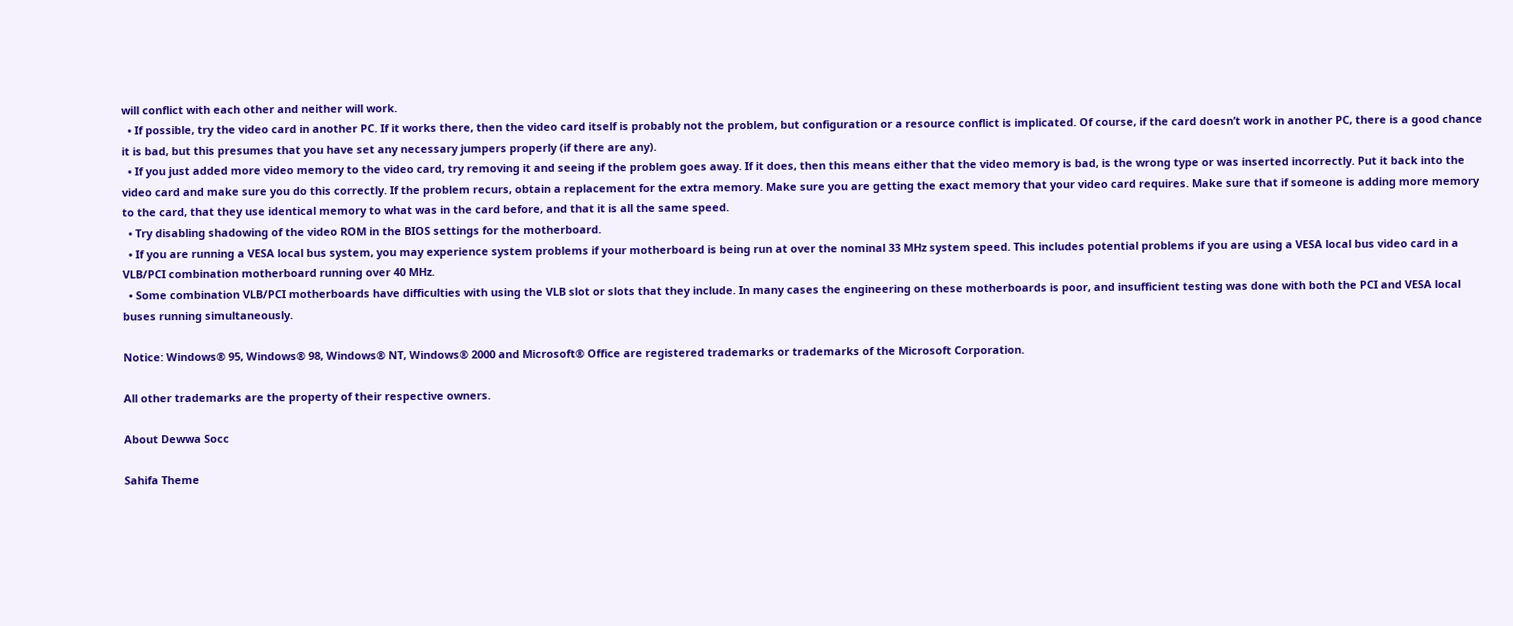will conflict with each other and neither will work.
  • If possible, try the video card in another PC. If it works there, then the video card itself is probably not the problem, but configuration or a resource conflict is implicated. Of course, if the card doesn’t work in another PC, there is a good chance it is bad, but this presumes that you have set any necessary jumpers properly (if there are any).
  • If you just added more video memory to the video card, try removing it and seeing if the problem goes away. If it does, then this means either that the video memory is bad, is the wrong type or was inserted incorrectly. Put it back into the video card and make sure you do this correctly. If the problem recurs, obtain a replacement for the extra memory. Make sure you are getting the exact memory that your video card requires. Make sure that if someone is adding more memory to the card, that they use identical memory to what was in the card before, and that it is all the same speed.
  • Try disabling shadowing of the video ROM in the BIOS settings for the motherboard.
  • If you are running a VESA local bus system, you may experience system problems if your motherboard is being run at over the nominal 33 MHz system speed. This includes potential problems if you are using a VESA local bus video card in a VLB/PCI combination motherboard running over 40 MHz.
  • Some combination VLB/PCI motherboards have difficulties with using the VLB slot or slots that they include. In many cases the engineering on these motherboards is poor, and insufficient testing was done with both the PCI and VESA local buses running simultaneously.

Notice: Windows® 95, Windows® 98, Windows® NT, Windows® 2000 and Microsoft® Office are registered trademarks or trademarks of the Microsoft Corporation.

All other trademarks are the property of their respective owners.

About Dewwa Socc

Sahifa Theme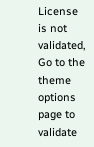License is not validated, Go to the theme options page to validate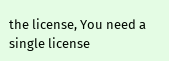the license, You need a single license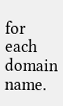for each domain name.